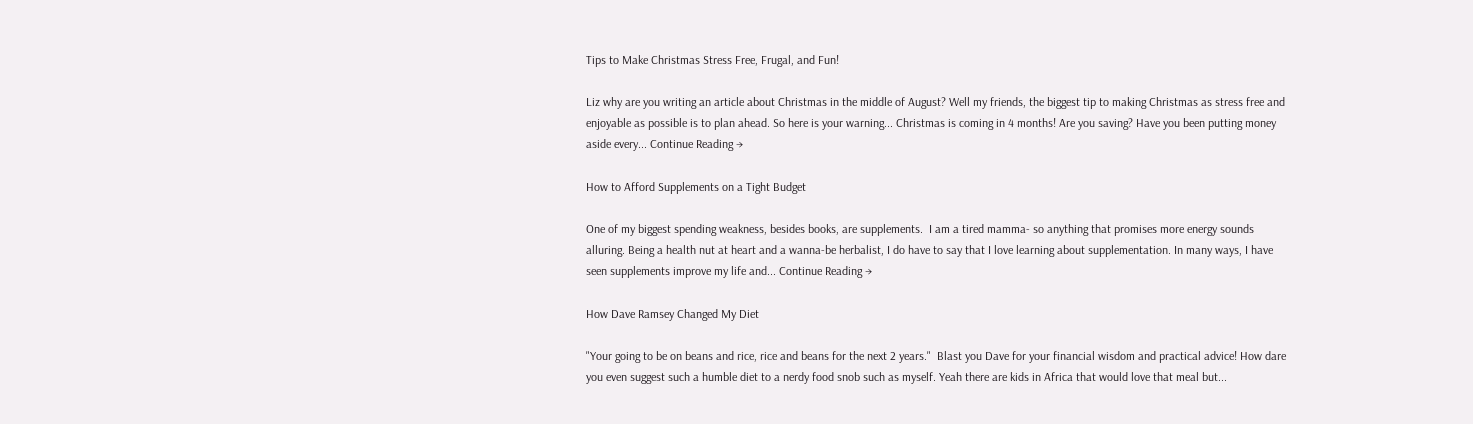Tips to Make Christmas Stress Free, Frugal, and Fun!

Liz why are you writing an article about Christmas in the middle of August? Well my friends, the biggest tip to making Christmas as stress free and enjoyable as possible is to plan ahead. So here is your warning... Christmas is coming in 4 months! Are you saving? Have you been putting money aside every... Continue Reading →

How to Afford Supplements on a Tight Budget

One of my biggest spending weakness, besides books, are supplements.  I am a tired mamma- so anything that promises more energy sounds alluring. Being a health nut at heart and a wanna-be herbalist, I do have to say that I love learning about supplementation. In many ways, I have seen supplements improve my life and... Continue Reading →

How Dave Ramsey Changed My Diet

"Your going to be on beans and rice, rice and beans for the next 2 years."  Blast you Dave for your financial wisdom and practical advice! How dare you even suggest such a humble diet to a nerdy food snob such as myself. Yeah there are kids in Africa that would love that meal but...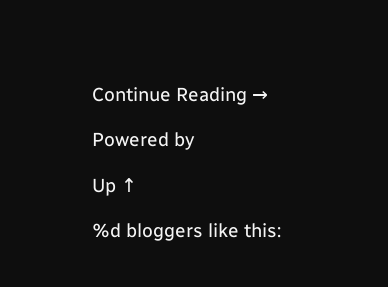Continue Reading →

Powered by

Up ↑

%d bloggers like this: